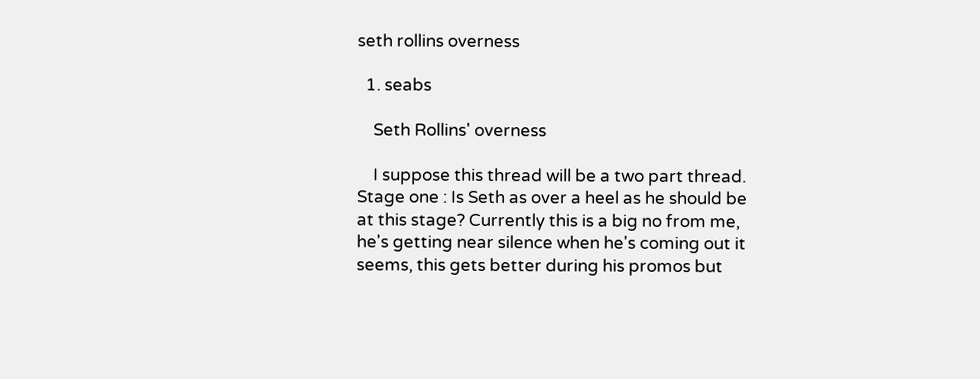seth rollins overness

  1. seabs

    Seth Rollins' overness

    I suppose this thread will be a two part thread. Stage one : Is Seth as over a heel as he should be at this stage? Currently this is a big no from me, he's getting near silence when he's coming out it seems, this gets better during his promos but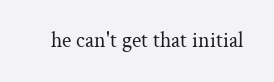he can't get that initial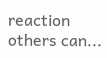reaction others can...